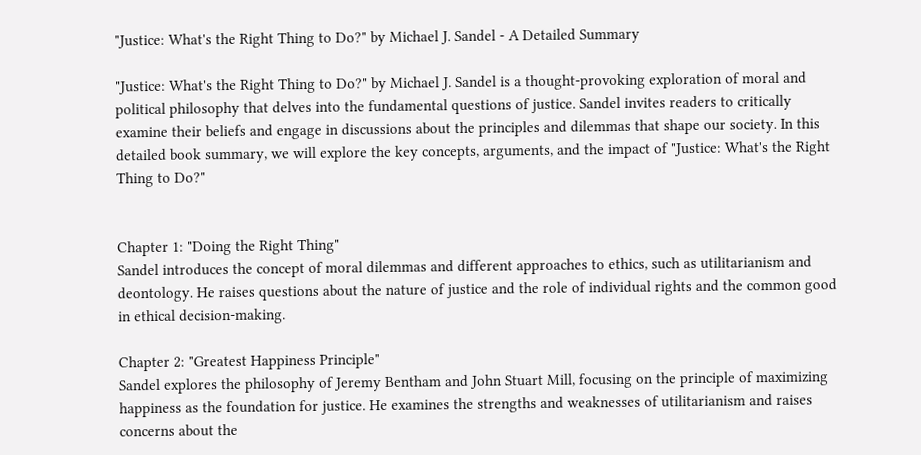"Justice: What's the Right Thing to Do?" by Michael J. Sandel - A Detailed Summary

"Justice: What's the Right Thing to Do?" by Michael J. Sandel is a thought-provoking exploration of moral and political philosophy that delves into the fundamental questions of justice. Sandel invites readers to critically examine their beliefs and engage in discussions about the principles and dilemmas that shape our society. In this detailed book summary, we will explore the key concepts, arguments, and the impact of "Justice: What's the Right Thing to Do?"


Chapter 1: "Doing the Right Thing"
Sandel introduces the concept of moral dilemmas and different approaches to ethics, such as utilitarianism and deontology. He raises questions about the nature of justice and the role of individual rights and the common good in ethical decision-making.

Chapter 2: "Greatest Happiness Principle"
Sandel explores the philosophy of Jeremy Bentham and John Stuart Mill, focusing on the principle of maximizing happiness as the foundation for justice. He examines the strengths and weaknesses of utilitarianism and raises concerns about the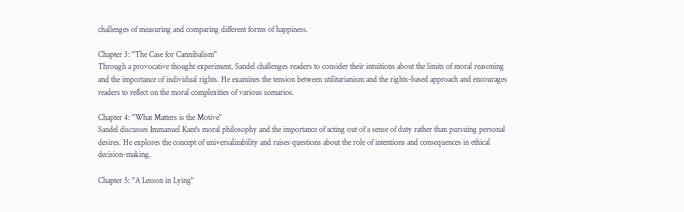challenges of measuring and comparing different forms of happiness.

Chapter 3: "The Case for Cannibalism"
Through a provocative thought experiment, Sandel challenges readers to consider their intuitions about the limits of moral reasoning and the importance of individual rights. He examines the tension between utilitarianism and the rights-based approach and encourages readers to reflect on the moral complexities of various scenarios.

Chapter 4: "What Matters is the Motive"
Sandel discusses Immanuel Kant's moral philosophy and the importance of acting out of a sense of duty rather than pursuing personal desires. He explores the concept of universalizability and raises questions about the role of intentions and consequences in ethical decision-making.

Chapter 5: "A Lesson in Lying"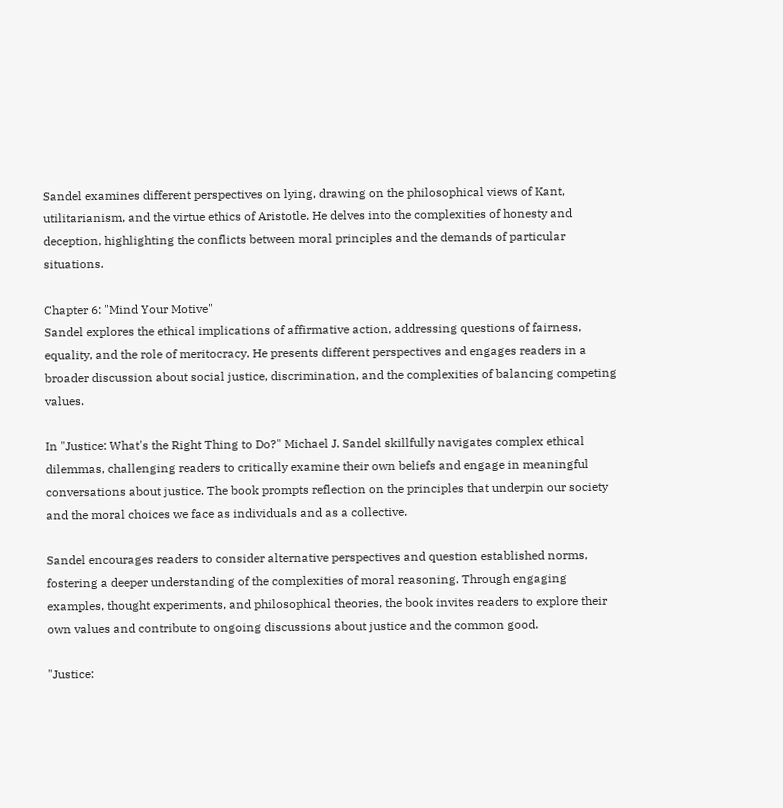Sandel examines different perspectives on lying, drawing on the philosophical views of Kant, utilitarianism, and the virtue ethics of Aristotle. He delves into the complexities of honesty and deception, highlighting the conflicts between moral principles and the demands of particular situations.

Chapter 6: "Mind Your Motive"
Sandel explores the ethical implications of affirmative action, addressing questions of fairness, equality, and the role of meritocracy. He presents different perspectives and engages readers in a broader discussion about social justice, discrimination, and the complexities of balancing competing values.

In "Justice: What's the Right Thing to Do?" Michael J. Sandel skillfully navigates complex ethical dilemmas, challenging readers to critically examine their own beliefs and engage in meaningful conversations about justice. The book prompts reflection on the principles that underpin our society and the moral choices we face as individuals and as a collective.

Sandel encourages readers to consider alternative perspectives and question established norms, fostering a deeper understanding of the complexities of moral reasoning. Through engaging examples, thought experiments, and philosophical theories, the book invites readers to explore their own values and contribute to ongoing discussions about justice and the common good.

"Justice: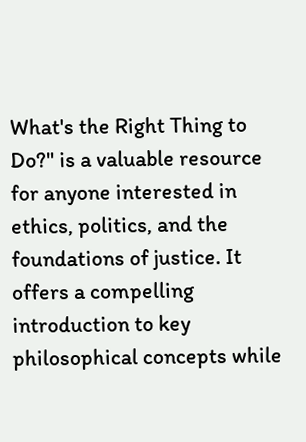What's the Right Thing to Do?" is a valuable resource for anyone interested in ethics, politics, and the foundations of justice. It offers a compelling introduction to key philosophical concepts while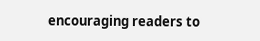encouraging readers to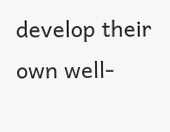develop their own well-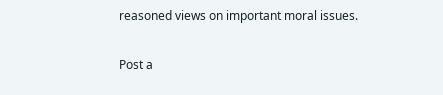reasoned views on important moral issues.

Post a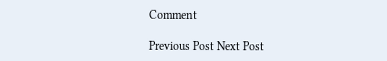Comment

Previous Post Next Post